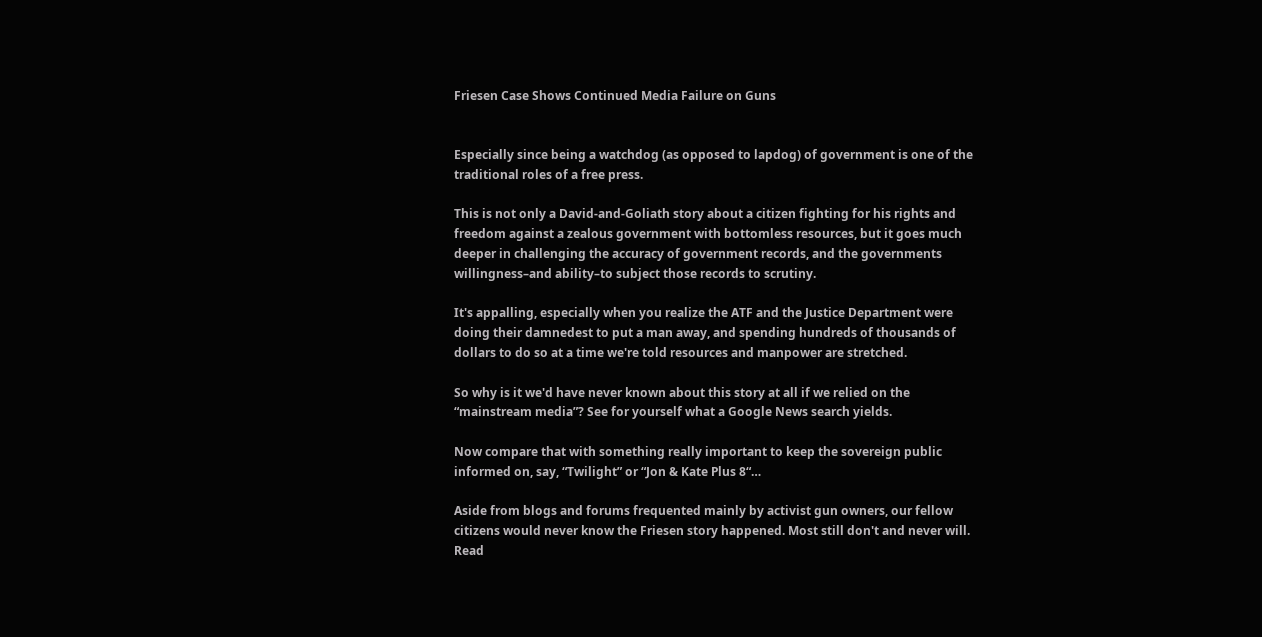Friesen Case Shows Continued Media Failure on Guns


Especially since being a watchdog (as opposed to lapdog) of government is one of the traditional roles of a free press.

This is not only a David-and-Goliath story about a citizen fighting for his rights and freedom against a zealous government with bottomless resources, but it goes much deeper in challenging the accuracy of government records, and the governments willingness–and ability–to subject those records to scrutiny.

It's appalling, especially when you realize the ATF and the Justice Department were doing their damnedest to put a man away, and spending hundreds of thousands of dollars to do so at a time we're told resources and manpower are stretched.

So why is it we'd have never known about this story at all if we relied on the “mainstream media”? See for yourself what a Google News search yields.

Now compare that with something really important to keep the sovereign public informed on, say, “Twilight” or “Jon & Kate Plus 8“…

Aside from blogs and forums frequented mainly by activist gun owners, our fellow citizens would never know the Friesen story happened. Most still don't and never will. Read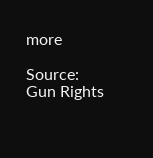more

Source: Gun Rights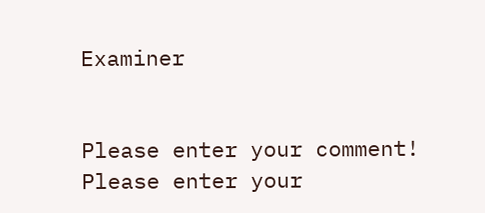Examiner


Please enter your comment!
Please enter your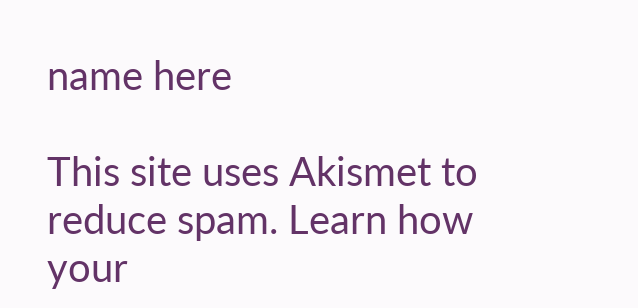name here

This site uses Akismet to reduce spam. Learn how your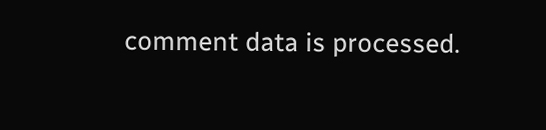comment data is processed.